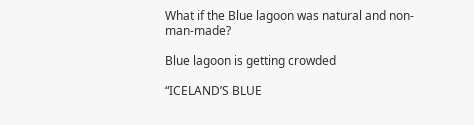What if the Blue lagoon was natural and non-man-made?

Blue lagoon is getting crowded

“ICELAND’S BLUE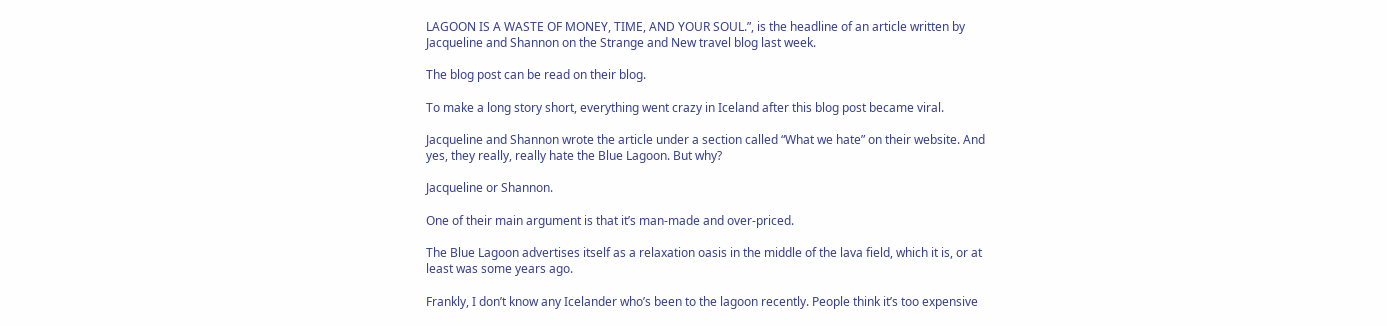LAGOON IS A WASTE OF MONEY, TIME, AND YOUR SOUL.”, is the headline of an article written by Jacqueline and Shannon on the Strange and New travel blog last week.

The blog post can be read on their blog.

To make a long story short, everything went crazy in Iceland after this blog post became viral.

Jacqueline and Shannon wrote the article under a section called “What we hate” on their website. And yes, they really, really hate the Blue Lagoon. But why?

Jacqueline or Shannon.

One of their main argument is that it’s man-made and over-priced.

The Blue Lagoon advertises itself as a relaxation oasis in the middle of the lava field, which it is, or at least was some years ago.

Frankly, I don’t know any Icelander who’s been to the lagoon recently. People think it’s too expensive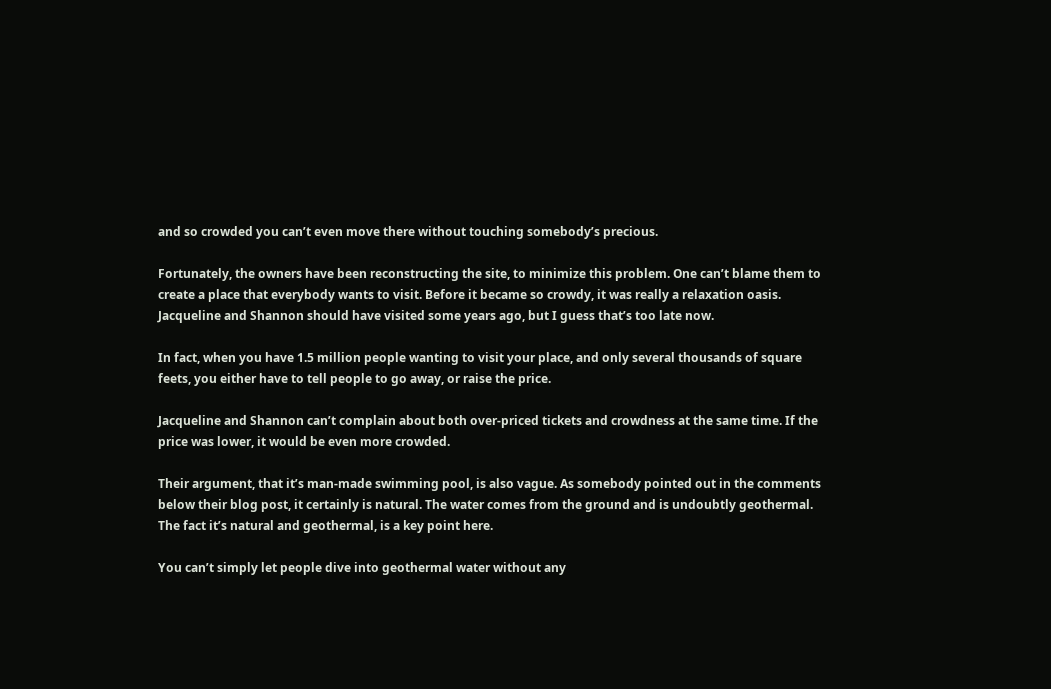and so crowded you can’t even move there without touching somebody’s precious.

Fortunately, the owners have been reconstructing the site, to minimize this problem. One can’t blame them to create a place that everybody wants to visit. Before it became so crowdy, it was really a relaxation oasis. Jacqueline and Shannon should have visited some years ago, but I guess that’s too late now.

In fact, when you have 1.5 million people wanting to visit your place, and only several thousands of square feets, you either have to tell people to go away, or raise the price.

Jacqueline and Shannon can’t complain about both over-priced tickets and crowdness at the same time. If the price was lower, it would be even more crowded.

Their argument, that it’s man-made swimming pool, is also vague. As somebody pointed out in the comments below their blog post, it certainly is natural. The water comes from the ground and is undoubtly geothermal. The fact it’s natural and geothermal, is a key point here.

You can’t simply let people dive into geothermal water without any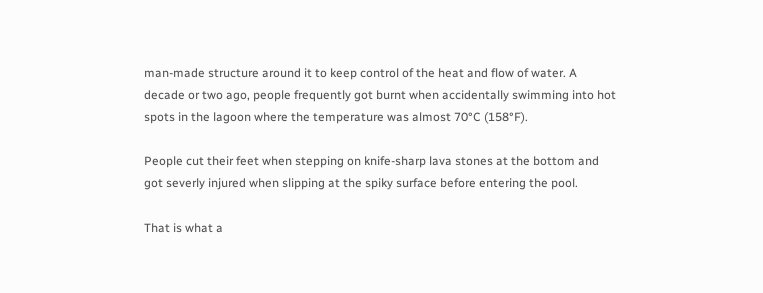man-made structure around it to keep control of the heat and flow of water. A decade or two ago, people frequently got burnt when accidentally swimming into hot spots in the lagoon where the temperature was almost 70°C (158°F).

People cut their feet when stepping on knife-sharp lava stones at the bottom and got severly injured when slipping at the spiky surface before entering the pool.

That is what a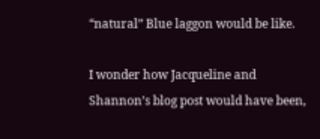“natural” Blue laggon would be like.

I wonder how Jacqueline and Shannon’s blog post would have been,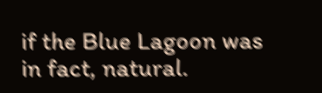if the Blue Lagoon was in fact, natural.